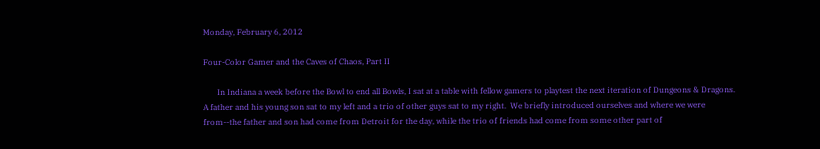Monday, February 6, 2012

Four-Color Gamer and the Caves of Chaos, Part II

       In Indiana a week before the Bowl to end all Bowls, I sat at a table with fellow gamers to playtest the next iteration of Dungeons & Dragons.  A father and his young son sat to my left and a trio of other guys sat to my right.  We briefly introduced ourselves and where we were from--the father and son had come from Detroit for the day, while the trio of friends had come from some other part of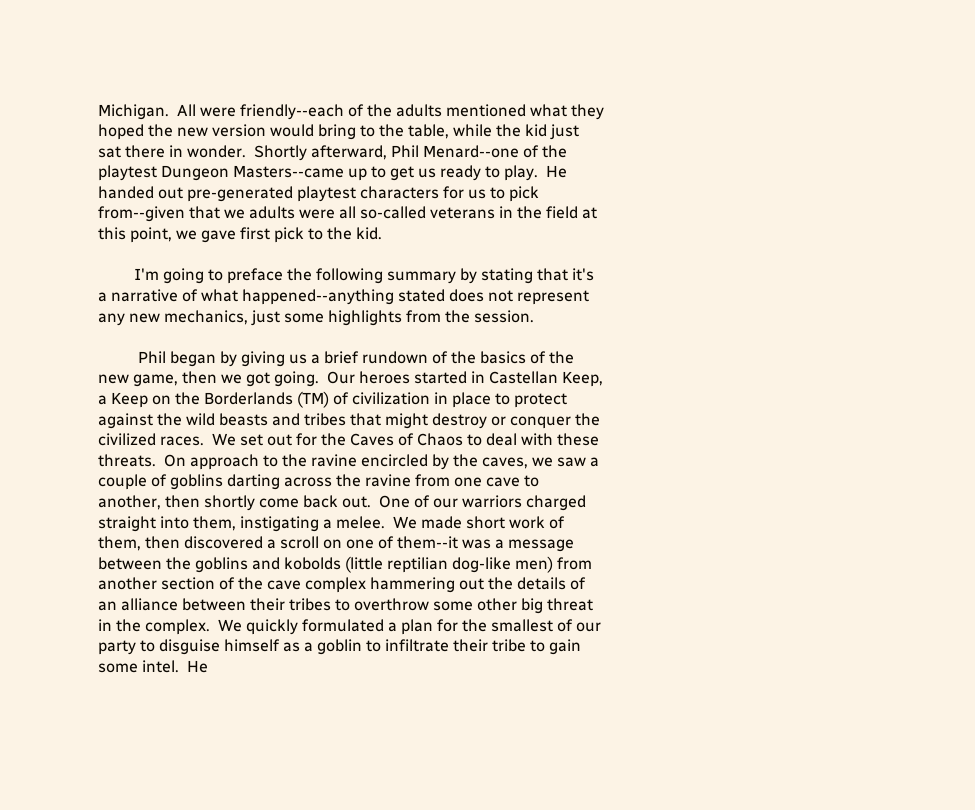Michigan.  All were friendly--each of the adults mentioned what they hoped the new version would bring to the table, while the kid just sat there in wonder.  Shortly afterward, Phil Menard--one of the playtest Dungeon Masters--came up to get us ready to play.  He handed out pre-generated playtest characters for us to pick from--given that we adults were all so-called veterans in the field at this point, we gave first pick to the kid.

         I'm going to preface the following summary by stating that it's a narrative of what happened--anything stated does not represent any new mechanics, just some highlights from the session.

          Phil began by giving us a brief rundown of the basics of the new game, then we got going.  Our heroes started in Castellan Keep, a Keep on the Borderlands (TM) of civilization in place to protect against the wild beasts and tribes that might destroy or conquer the civilized races.  We set out for the Caves of Chaos to deal with these threats.  On approach to the ravine encircled by the caves, we saw a couple of goblins darting across the ravine from one cave to another, then shortly come back out.  One of our warriors charged straight into them, instigating a melee.  We made short work of them, then discovered a scroll on one of them--it was a message between the goblins and kobolds (little reptilian dog-like men) from another section of the cave complex hammering out the details of an alliance between their tribes to overthrow some other big threat in the complex.  We quickly formulated a plan for the smallest of our party to disguise himself as a goblin to infiltrate their tribe to gain some intel.  He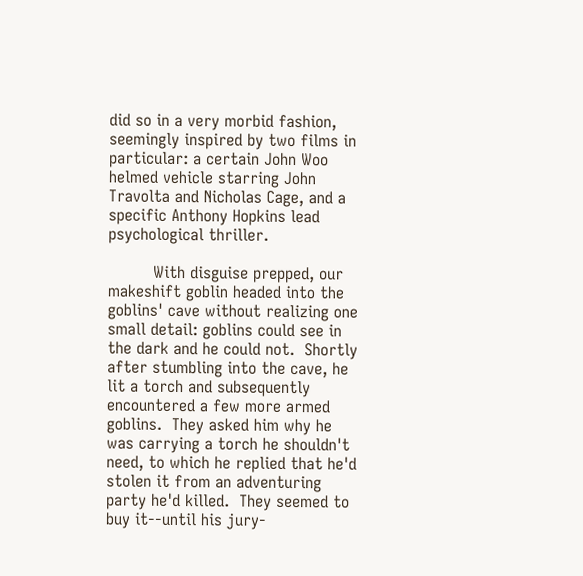did so in a very morbid fashion, seemingly inspired by two films in particular: a certain John Woo helmed vehicle starring John Travolta and Nicholas Cage, and a specific Anthony Hopkins lead psychological thriller.

         With disguise prepped, our makeshift goblin headed into the goblins' cave without realizing one small detail: goblins could see in the dark and he could not.  Shortly after stumbling into the cave, he lit a torch and subsequently encountered a few more armed goblins.  They asked him why he was carrying a torch he shouldn't need, to which he replied that he'd stolen it from an adventuring party he'd killed.  They seemed to buy it--until his jury-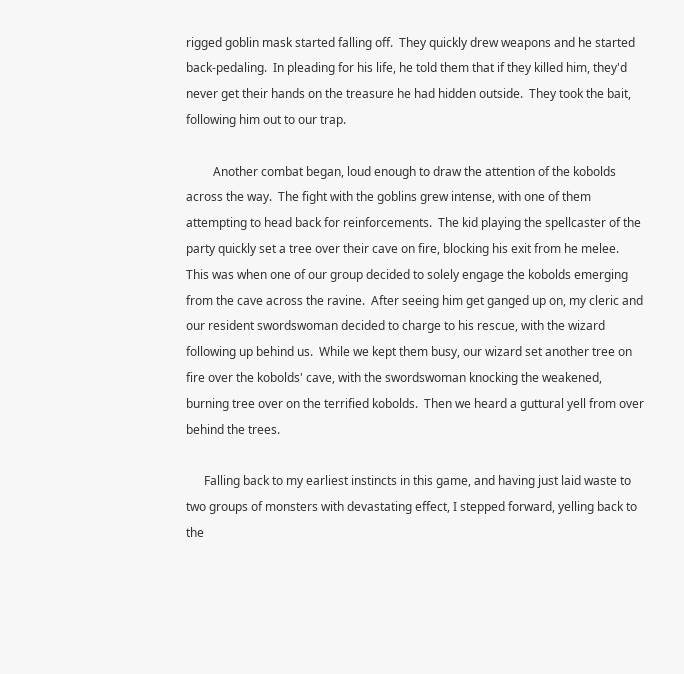rigged goblin mask started falling off.  They quickly drew weapons and he started back-pedaling.  In pleading for his life, he told them that if they killed him, they'd never get their hands on the treasure he had hidden outside.  They took the bait, following him out to our trap.

         Another combat began, loud enough to draw the attention of the kobolds across the way.  The fight with the goblins grew intense, with one of them attempting to head back for reinforcements.  The kid playing the spellcaster of the party quickly set a tree over their cave on fire, blocking his exit from he melee.  This was when one of our group decided to solely engage the kobolds emerging from the cave across the ravine.  After seeing him get ganged up on, my cleric and our resident swordswoman decided to charge to his rescue, with the wizard following up behind us.  While we kept them busy, our wizard set another tree on fire over the kobolds' cave, with the swordswoman knocking the weakened, burning tree over on the terrified kobolds.  Then we heard a guttural yell from over behind the trees.

      Falling back to my earliest instincts in this game, and having just laid waste to two groups of monsters with devastating effect, I stepped forward, yelling back to the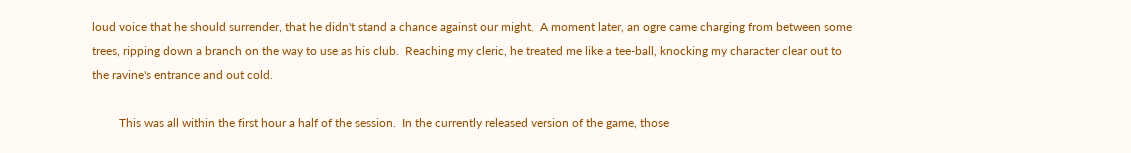loud voice that he should surrender, that he didn't stand a chance against our might.  A moment later, an ogre came charging from between some trees, ripping down a branch on the way to use as his club.  Reaching my cleric, he treated me like a tee-ball, knocking my character clear out to the ravine's entrance and out cold.

         This was all within the first hour a half of the session.  In the currently released version of the game, those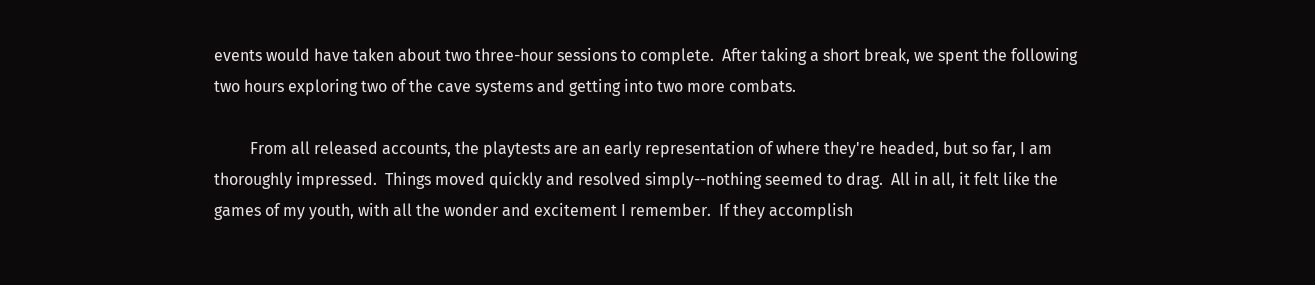events would have taken about two three-hour sessions to complete.  After taking a short break, we spent the following two hours exploring two of the cave systems and getting into two more combats.

         From all released accounts, the playtests are an early representation of where they're headed, but so far, I am thoroughly impressed.  Things moved quickly and resolved simply--nothing seemed to drag.  All in all, it felt like the games of my youth, with all the wonder and excitement I remember.  If they accomplish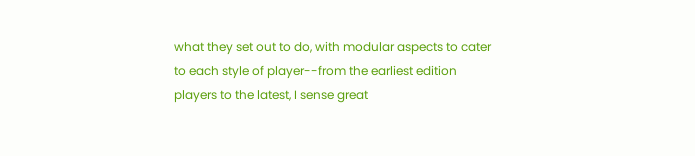what they set out to do, with modular aspects to cater to each style of player--from the earliest edition players to the latest, I sense great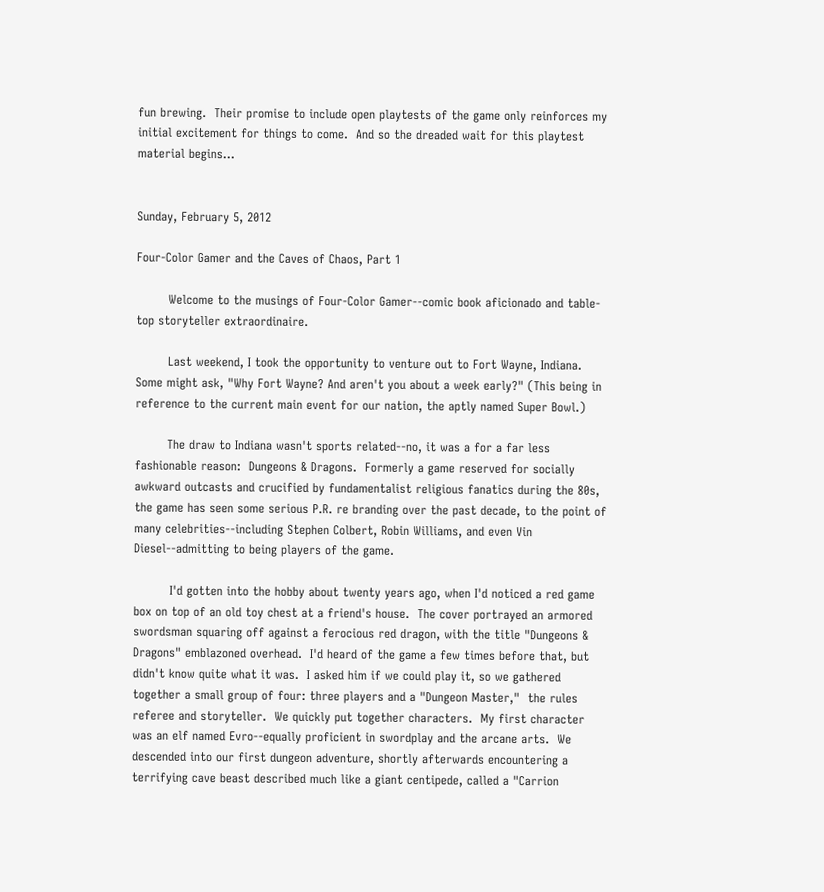fun brewing.  Their promise to include open playtests of the game only reinforces my initial excitement for things to come.  And so the dreaded wait for this playtest material begins...


Sunday, February 5, 2012

Four-Color Gamer and the Caves of Chaos, Part 1

        Welcome to the musings of Four-Color Gamer--comic book aficionado and table-top storyteller extraordinaire.

        Last weekend, I took the opportunity to venture out to Fort Wayne, Indiana.  Some might ask, "Why Fort Wayne? And aren't you about a week early?" (This being in reference to the current main event for our nation, the aptly named Super Bowl.)

        The draw to Indiana wasn't sports related--no, it was a for a far less fashionable reason:  Dungeons & Dragons.  Formerly a game reserved for socially awkward outcasts and crucified by fundamentalist religious fanatics during the 80s, the game has seen some serious P.R. re branding over the past decade, to the point of many celebrities--including Stephen Colbert, Robin Williams, and even Vin Diesel--admitting to being players of the game.

         I'd gotten into the hobby about twenty years ago, when I'd noticed a red game box on top of an old toy chest at a friend's house.  The cover portrayed an armored swordsman squaring off against a ferocious red dragon, with the title "Dungeons & Dragons" emblazoned overhead.  I'd heard of the game a few times before that, but didn't know quite what it was.  I asked him if we could play it, so we gathered together a small group of four: three players and a "Dungeon Master,"  the rules referee and storyteller.  We quickly put together characters.  My first character was an elf named Evro--equally proficient in swordplay and the arcane arts.  We descended into our first dungeon adventure, shortly afterwards encountering a terrifying cave beast described much like a giant centipede, called a "Carrion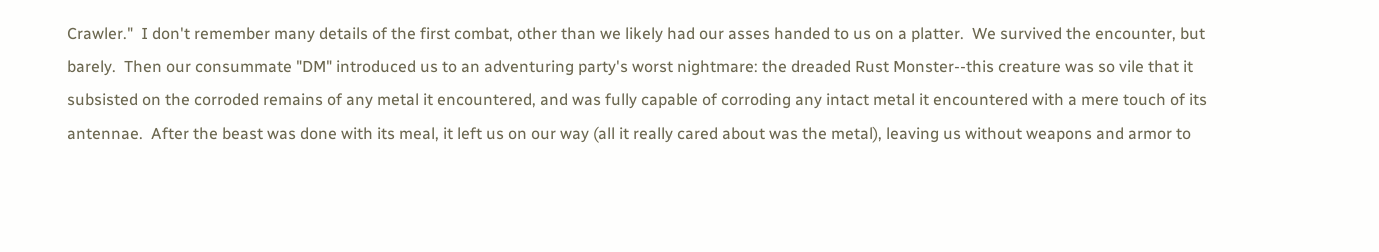Crawler."  I don't remember many details of the first combat, other than we likely had our asses handed to us on a platter.  We survived the encounter, but barely.  Then our consummate "DM" introduced us to an adventuring party's worst nightmare: the dreaded Rust Monster--this creature was so vile that it subsisted on the corroded remains of any metal it encountered, and was fully capable of corroding any intact metal it encountered with a mere touch of its antennae.  After the beast was done with its meal, it left us on our way (all it really cared about was the metal), leaving us without weapons and armor to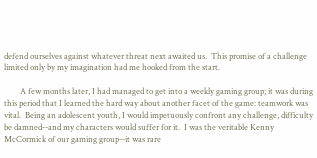defend ourselves against whatever threat next awaited us.  This promise of a challenge limited only by my imagination had me hooked from the start.

        A few months later, I had managed to get into a weekly gaming group; it was during this period that I learned the hard way about another facet of the game: teamwork was vital.  Being an adolescent youth, I would impetuously confront any challenge, difficulty be damned--and my characters would suffer for it.  I was the veritable Kenny McCormick of our gaming group--it was rare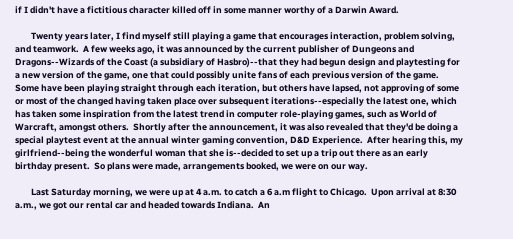if I didn't have a fictitious character killed off in some manner worthy of a Darwin Award.

        Twenty years later, I find myself still playing a game that encourages interaction, problem solving, and teamwork.  A few weeks ago, it was announced by the current publisher of Dungeons and Dragons--Wizards of the Coast (a subsidiary of Hasbro)--that they had begun design and playtesting for a new version of the game, one that could possibly unite fans of each previous version of the game.  Some have been playing straight through each iteration, but others have lapsed, not approving of some or most of the changed having taken place over subsequent iterations--especially the latest one, which has taken some inspiration from the latest trend in computer role-playing games, such as World of Warcraft, amongst others.  Shortly after the announcement, it was also revealed that they'd be doing a special playtest event at the annual winter gaming convention, D&D Experience.  After hearing this, my girlfriend--being the wonderful woman that she is--decided to set up a trip out there as an early birthday present.  So plans were made, arrangements booked, we were on our way.

        Last Saturday morning, we were up at 4 a.m. to catch a 6 a.m flight to Chicago.  Upon arrival at 8:30 a.m., we got our rental car and headed towards Indiana.  An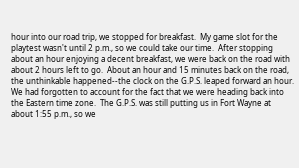hour into our road trip, we stopped for breakfast.  My game slot for the playtest wasn't until 2 p.m., so we could take our time.  After stopping about an hour enjoying a decent breakfast, we were back on the road with about 2 hours left to go.  About an hour and 15 minutes back on the road, the unthinkable happened--the clock on the G.P.S. leaped forward an hour.  We had forgotten to account for the fact that we were heading back into the Eastern time zone.  The G.P.S. was still putting us in Fort Wayne at about 1:55 p.m., so we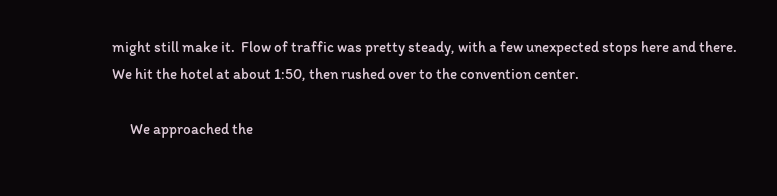might still make it.  Flow of traffic was pretty steady, with a few unexpected stops here and there.  We hit the hotel at about 1:50, then rushed over to the convention center.

      We approached the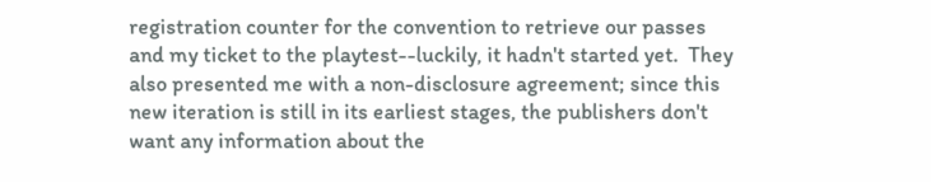registration counter for the convention to retrieve our passes and my ticket to the playtest--luckily, it hadn't started yet.  They also presented me with a non-disclosure agreement; since this new iteration is still in its earliest stages, the publishers don't want any information about the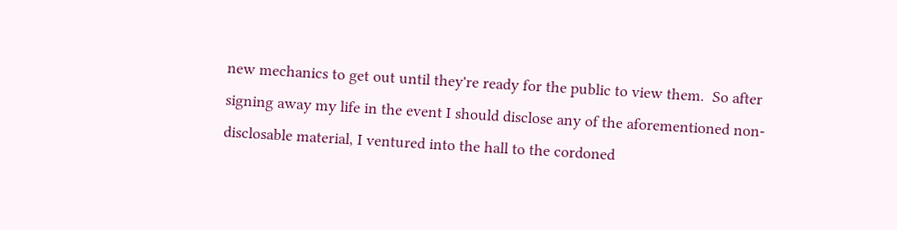new mechanics to get out until they're ready for the public to view them.  So after signing away my life in the event I should disclose any of the aforementioned non-disclosable material, I ventured into the hall to the cordoned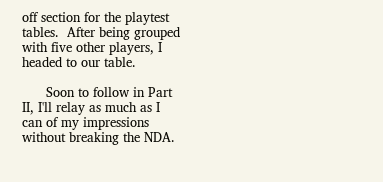off section for the playtest tables.  After being grouped with five other players, I headed to our table.

      Soon to follow in Part II, I'll relay as much as I can of my impressions without breaking the NDA.